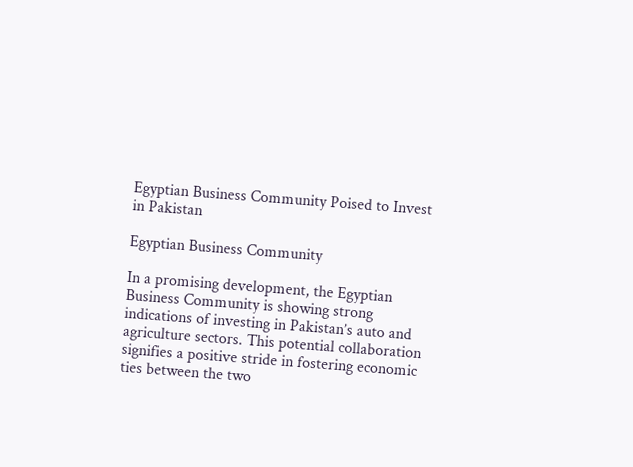Egyptian Business Community Poised to Invest in Pakistan

Egyptian Business Community

In a promising development, the Egyptian Business Community is showing strong indications of investing in Pakistan’s auto and agriculture sectors. This potential collaboration signifies a positive stride in fostering economic ties between the two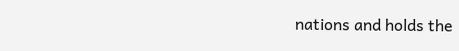nations and holds the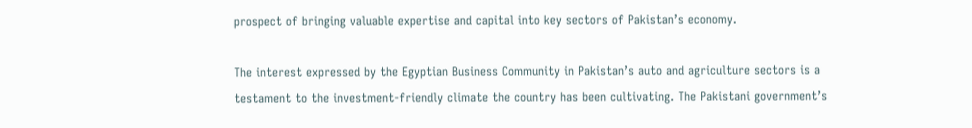prospect of bringing valuable expertise and capital into key sectors of Pakistan’s economy.

The interest expressed by the Egyptian Business Community in Pakistan’s auto and agriculture sectors is a testament to the investment-friendly climate the country has been cultivating. The Pakistani government’s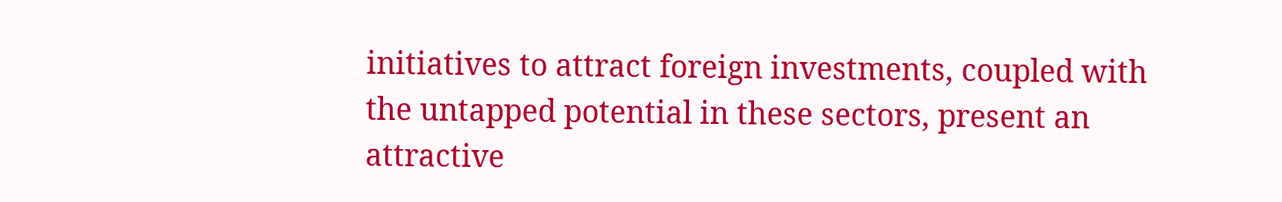initiatives to attract foreign investments, coupled with the untapped potential in these sectors, present an attractive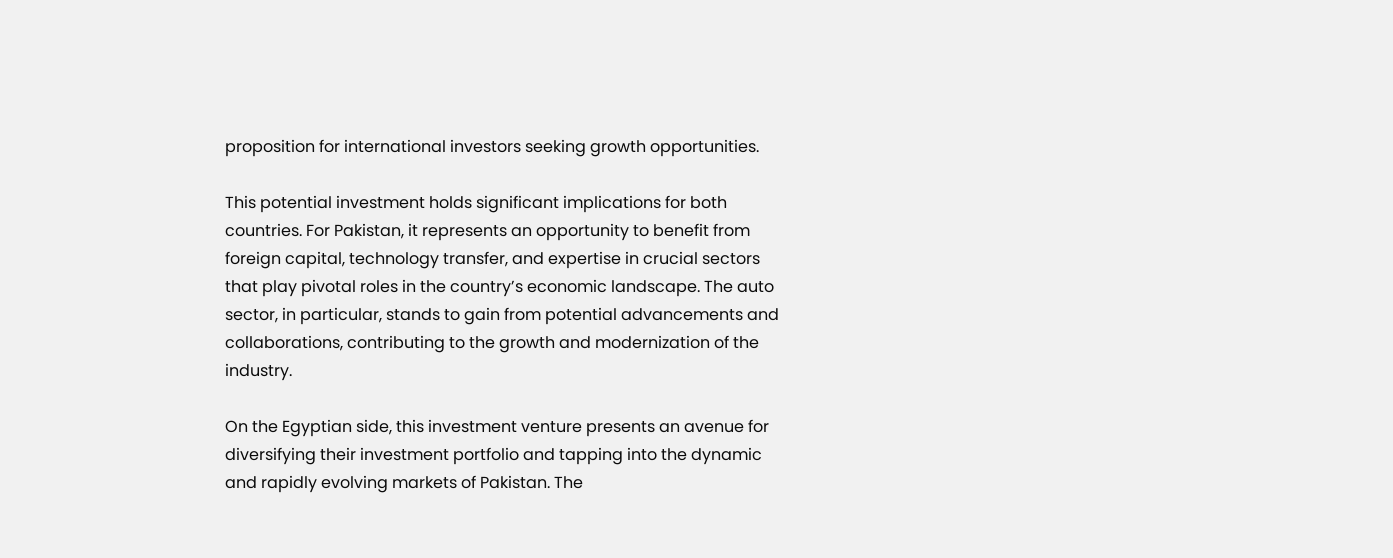proposition for international investors seeking growth opportunities.

This potential investment holds significant implications for both countries. For Pakistan, it represents an opportunity to benefit from foreign capital, technology transfer, and expertise in crucial sectors that play pivotal roles in the country’s economic landscape. The auto sector, in particular, stands to gain from potential advancements and collaborations, contributing to the growth and modernization of the industry.

On the Egyptian side, this investment venture presents an avenue for diversifying their investment portfolio and tapping into the dynamic and rapidly evolving markets of Pakistan. The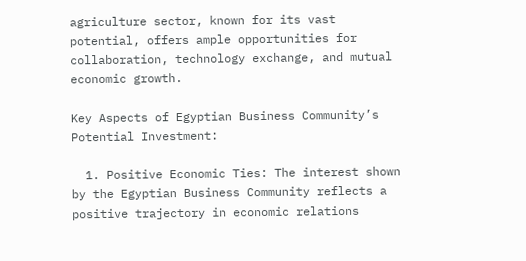agriculture sector, known for its vast potential, offers ample opportunities for collaboration, technology exchange, and mutual economic growth.

Key Aspects of Egyptian Business Community’s Potential Investment:

  1. Positive Economic Ties: The interest shown by the Egyptian Business Community reflects a positive trajectory in economic relations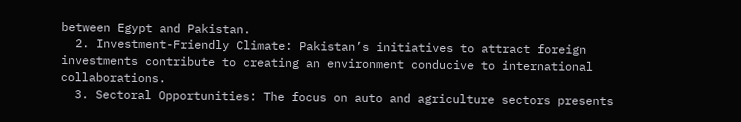between Egypt and Pakistan.
  2. Investment-Friendly Climate: Pakistan’s initiatives to attract foreign investments contribute to creating an environment conducive to international collaborations.
  3. Sectoral Opportunities: The focus on auto and agriculture sectors presents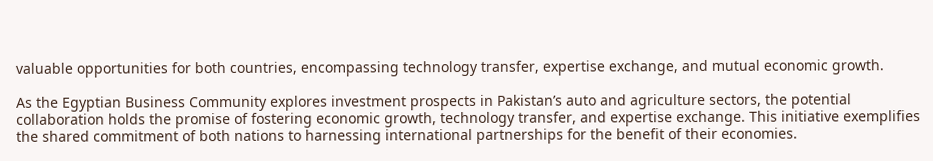valuable opportunities for both countries, encompassing technology transfer, expertise exchange, and mutual economic growth.

As the Egyptian Business Community explores investment prospects in Pakistan’s auto and agriculture sectors, the potential collaboration holds the promise of fostering economic growth, technology transfer, and expertise exchange. This initiative exemplifies the shared commitment of both nations to harnessing international partnerships for the benefit of their economies.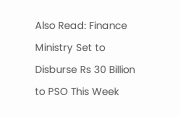Also Read: Finance Ministry Set to Disburse Rs 30 Billion to PSO This Week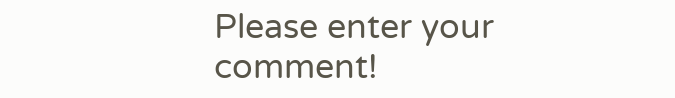Please enter your comment!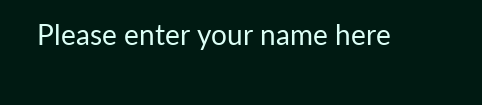Please enter your name here